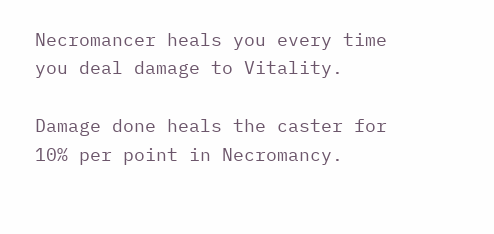Necromancer heals you every time you deal damage to Vitality.

Damage done heals the caster for 10% per point in Necromancy.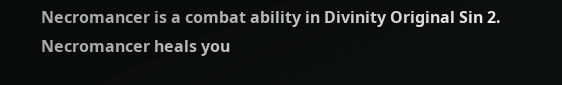Necromancer is a combat ability in Divinity Original Sin 2. Necromancer heals you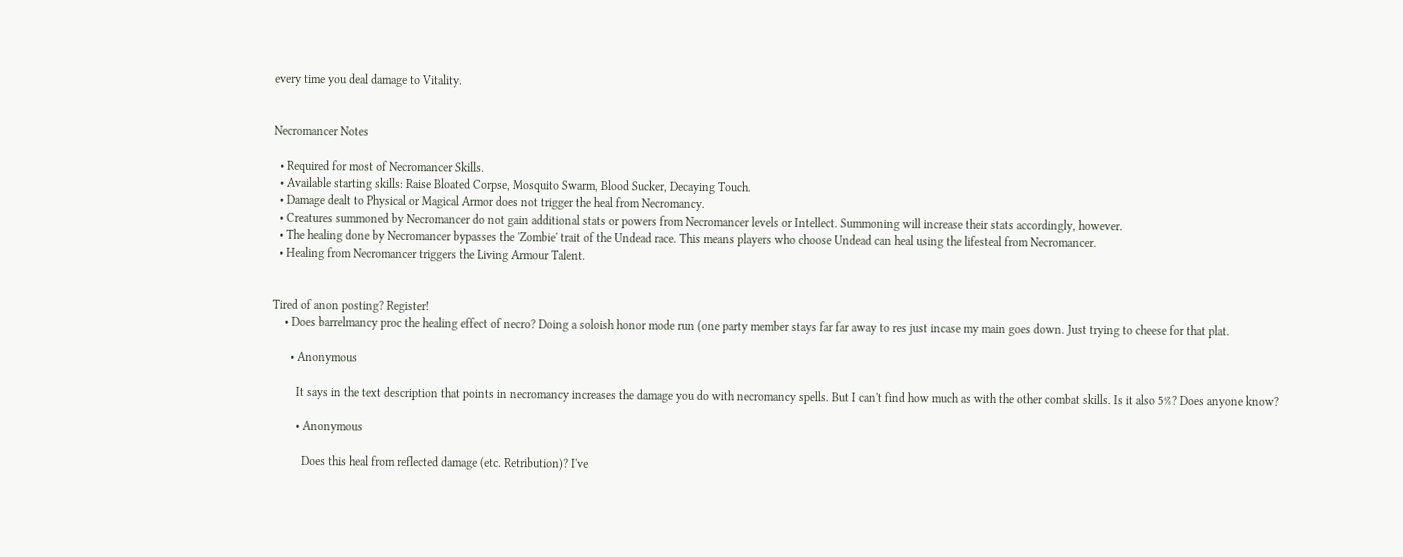every time you deal damage to Vitality.


Necromancer Notes

  • Required for most of Necromancer Skills.
  • Available starting skills: Raise Bloated Corpse, Mosquito Swarm, Blood Sucker, Decaying Touch.
  • Damage dealt to Physical or Magical Armor does not trigger the heal from Necromancy.
  • Creatures summoned by Necromancer do not gain additional stats or powers from Necromancer levels or Intellect. Summoning will increase their stats accordingly, however.
  • The healing done by Necromancer bypasses the 'Zombie' trait of the Undead race. This means players who choose Undead can heal using the lifesteal from Necromancer.
  • Healing from Necromancer triggers the Living Armour Talent.


Tired of anon posting? Register!
    • Does barrelmancy proc the healing effect of necro? Doing a soloish honor mode run (one party member stays far far away to res just incase my main goes down. Just trying to cheese for that plat.

      • Anonymous

        It says in the text description that points in necromancy increases the damage you do with necromancy spells. But I can't find how much as with the other combat skills. Is it also 5%? Does anyone know?

        • Anonymous

          Does this heal from reflected damage (etc. Retribution)? I've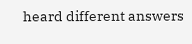heard different answers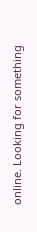online. Looking for something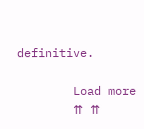definitive.

        Load more
        ⇈ ⇈